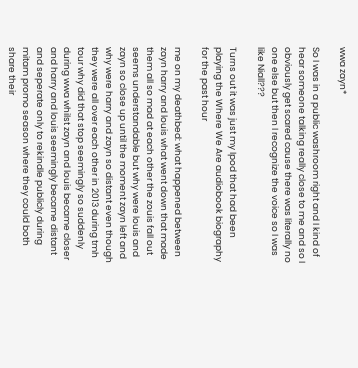wwa zayn*

So I was in a public washroom right and I kind of hear someone talking really close to me and so I obviously get scared cause there was literally no one else but then I recognize the voice so I was like Niall???

Turns out it was just my Ipod that had been playing the Where We Are audiobook biography for the past hour

me on my deathbed: what happened between zayn harry and louis what went down that made them all so mad at each other the zouis fall out seems understandable but why were louis and zayn so close up until the moment zayn left and why were harry and zayn so distant even though they were all over each other in 2013 during tmh tour why did that stop seemingly so suddenly during wwa whilst zayn and louis became closer and harry and louis seemingly became distant and seperate only to rekindle publicly during mitam promo season where they could both share their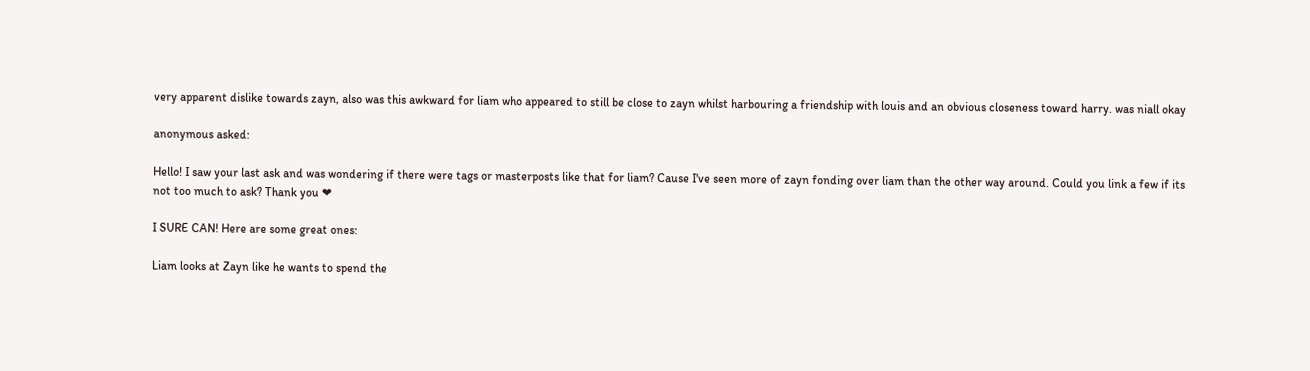very apparent dislike towards zayn, also was this awkward for liam who appeared to still be close to zayn whilst harbouring a friendship with louis and an obvious closeness toward harry. was niall okay

anonymous asked:

Hello! I saw your last ask and was wondering if there were tags or masterposts like that for liam? Cause I've seen more of zayn fonding over liam than the other way around. Could you link a few if its not too much to ask? Thank you ❤

I SURE CAN! Here are some great ones:

Liam looks at Zayn like he wants to spend the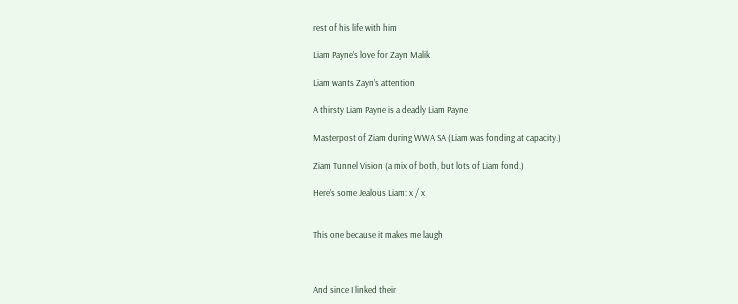rest of his life with him

Liam Payne’s love for Zayn Malik

Liam wants Zayn’s attention

A thirsty Liam Payne is a deadly Liam Payne

Masterpost of Ziam during WWA SA (Liam was fonding at capacity.)

Ziam Tunnel Vision (a mix of both, but lots of Liam fond.)

Here’s some Jealous Liam: x / x


This one because it makes me laugh



And since I linked their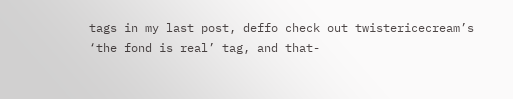tags in my last post, deffo check out twistericecream’s ‘the fond is real’ tag, and that-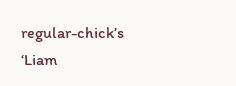regular-chick’s ‘Liam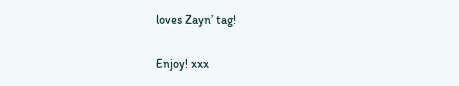loves Zayn’ tag!

Enjoy! xxx